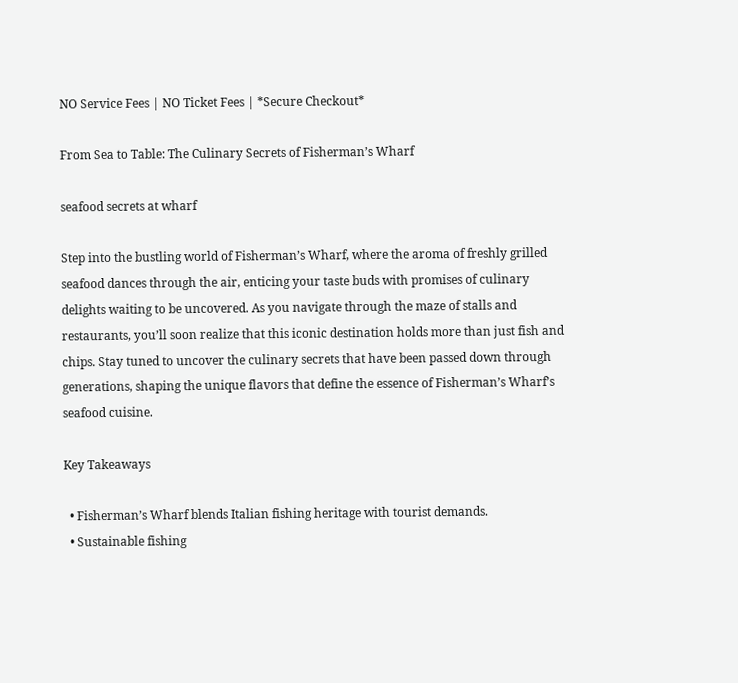NO Service Fees | NO Ticket Fees | *Secure Checkout*

From Sea to Table: The Culinary Secrets of Fisherman’s Wharf

seafood secrets at wharf

Step into the bustling world of Fisherman’s Wharf, where the aroma of freshly grilled seafood dances through the air, enticing your taste buds with promises of culinary delights waiting to be uncovered. As you navigate through the maze of stalls and restaurants, you’ll soon realize that this iconic destination holds more than just fish and chips. Stay tuned to uncover the culinary secrets that have been passed down through generations, shaping the unique flavors that define the essence of Fisherman’s Wharf’s seafood cuisine.

Key Takeaways

  • Fisherman’s Wharf blends Italian fishing heritage with tourist demands.
  • Sustainable fishing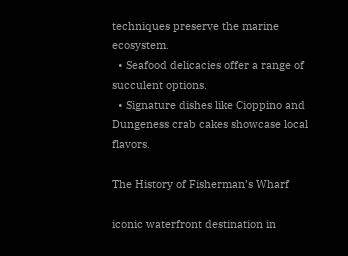techniques preserve the marine ecosystem.
  • Seafood delicacies offer a range of succulent options.
  • Signature dishes like Cioppino and Dungeness crab cakes showcase local flavors.

The History of Fisherman’s Wharf

iconic waterfront destination in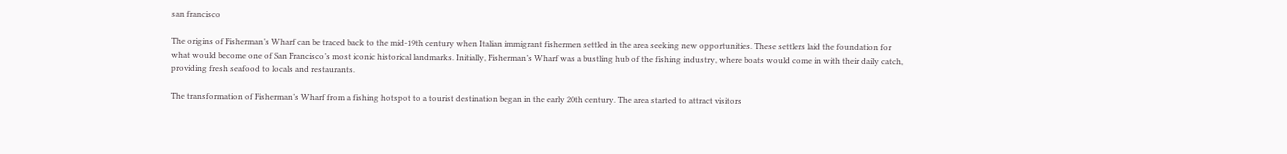san francisco

The origins of Fisherman’s Wharf can be traced back to the mid-19th century when Italian immigrant fishermen settled in the area seeking new opportunities. These settlers laid the foundation for what would become one of San Francisco’s most iconic historical landmarks. Initially, Fisherman’s Wharf was a bustling hub of the fishing industry, where boats would come in with their daily catch, providing fresh seafood to locals and restaurants.

The transformation of Fisherman’s Wharf from a fishing hotspot to a tourist destination began in the early 20th century. The area started to attract visitors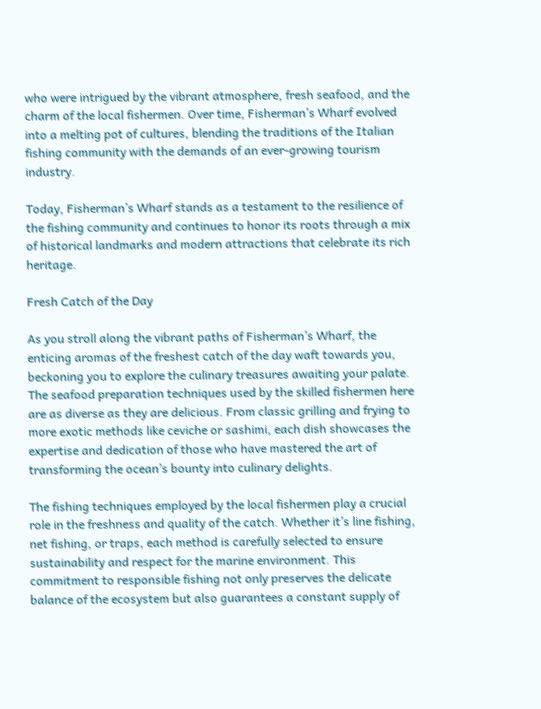who were intrigued by the vibrant atmosphere, fresh seafood, and the charm of the local fishermen. Over time, Fisherman’s Wharf evolved into a melting pot of cultures, blending the traditions of the Italian fishing community with the demands of an ever-growing tourism industry.

Today, Fisherman’s Wharf stands as a testament to the resilience of the fishing community and continues to honor its roots through a mix of historical landmarks and modern attractions that celebrate its rich heritage.

Fresh Catch of the Day

As you stroll along the vibrant paths of Fisherman’s Wharf, the enticing aromas of the freshest catch of the day waft towards you, beckoning you to explore the culinary treasures awaiting your palate. The seafood preparation techniques used by the skilled fishermen here are as diverse as they are delicious. From classic grilling and frying to more exotic methods like ceviche or sashimi, each dish showcases the expertise and dedication of those who have mastered the art of transforming the ocean’s bounty into culinary delights.

The fishing techniques employed by the local fishermen play a crucial role in the freshness and quality of the catch. Whether it’s line fishing, net fishing, or traps, each method is carefully selected to ensure sustainability and respect for the marine environment. This commitment to responsible fishing not only preserves the delicate balance of the ecosystem but also guarantees a constant supply of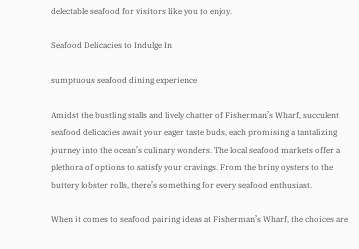delectable seafood for visitors like you to enjoy.

Seafood Delicacies to Indulge In

sumptuous seafood dining experience

Amidst the bustling stalls and lively chatter of Fisherman’s Wharf, succulent seafood delicacies await your eager taste buds, each promising a tantalizing journey into the ocean’s culinary wonders. The local seafood markets offer a plethora of options to satisfy your cravings. From the briny oysters to the buttery lobster rolls, there’s something for every seafood enthusiast.

When it comes to seafood pairing ideas at Fisherman’s Wharf, the choices are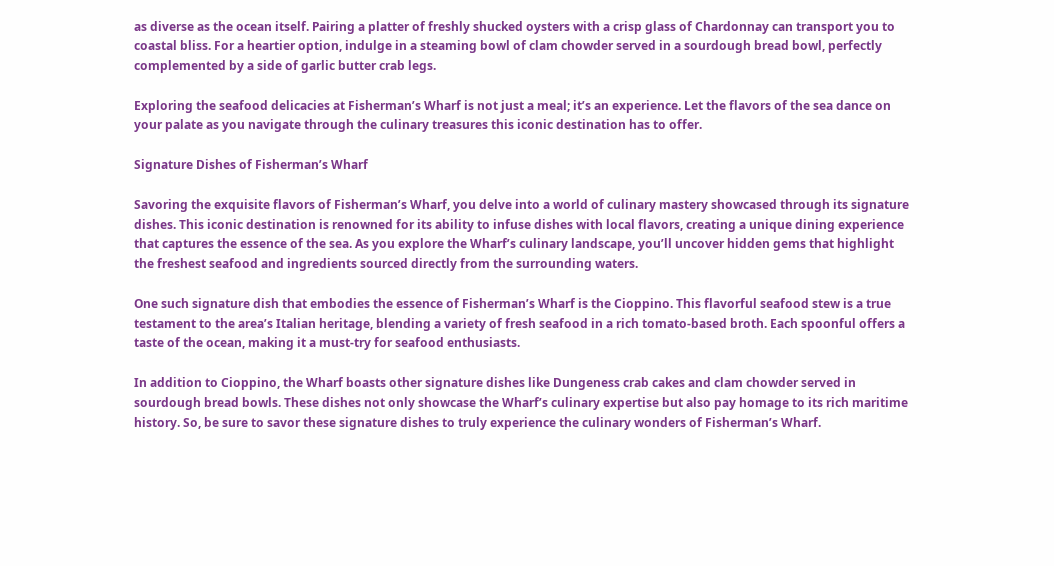as diverse as the ocean itself. Pairing a platter of freshly shucked oysters with a crisp glass of Chardonnay can transport you to coastal bliss. For a heartier option, indulge in a steaming bowl of clam chowder served in a sourdough bread bowl, perfectly complemented by a side of garlic butter crab legs.

Exploring the seafood delicacies at Fisherman’s Wharf is not just a meal; it’s an experience. Let the flavors of the sea dance on your palate as you navigate through the culinary treasures this iconic destination has to offer.

Signature Dishes of Fisherman’s Wharf

Savoring the exquisite flavors of Fisherman’s Wharf, you delve into a world of culinary mastery showcased through its signature dishes. This iconic destination is renowned for its ability to infuse dishes with local flavors, creating a unique dining experience that captures the essence of the sea. As you explore the Wharf’s culinary landscape, you’ll uncover hidden gems that highlight the freshest seafood and ingredients sourced directly from the surrounding waters.

One such signature dish that embodies the essence of Fisherman’s Wharf is the Cioppino. This flavorful seafood stew is a true testament to the area’s Italian heritage, blending a variety of fresh seafood in a rich tomato-based broth. Each spoonful offers a taste of the ocean, making it a must-try for seafood enthusiasts.

In addition to Cioppino, the Wharf boasts other signature dishes like Dungeness crab cakes and clam chowder served in sourdough bread bowls. These dishes not only showcase the Wharf’s culinary expertise but also pay homage to its rich maritime history. So, be sure to savor these signature dishes to truly experience the culinary wonders of Fisherman’s Wharf.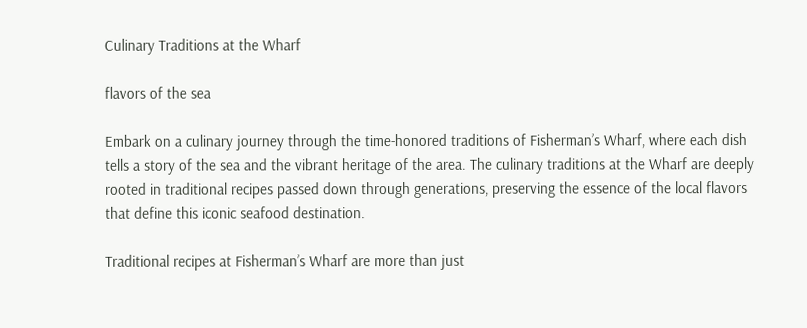Culinary Traditions at the Wharf

flavors of the sea

Embark on a culinary journey through the time-honored traditions of Fisherman’s Wharf, where each dish tells a story of the sea and the vibrant heritage of the area. The culinary traditions at the Wharf are deeply rooted in traditional recipes passed down through generations, preserving the essence of the local flavors that define this iconic seafood destination.

Traditional recipes at Fisherman’s Wharf are more than just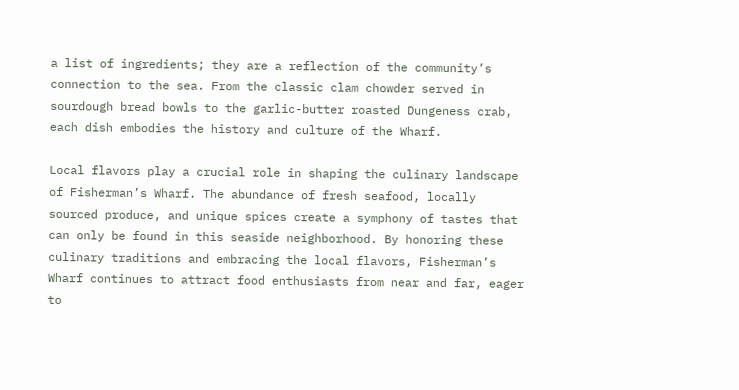a list of ingredients; they are a reflection of the community’s connection to the sea. From the classic clam chowder served in sourdough bread bowls to the garlic-butter roasted Dungeness crab, each dish embodies the history and culture of the Wharf.

Local flavors play a crucial role in shaping the culinary landscape of Fisherman’s Wharf. The abundance of fresh seafood, locally sourced produce, and unique spices create a symphony of tastes that can only be found in this seaside neighborhood. By honoring these culinary traditions and embracing the local flavors, Fisherman’s Wharf continues to attract food enthusiasts from near and far, eager to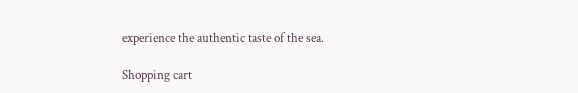experience the authentic taste of the sea.

Shopping cart